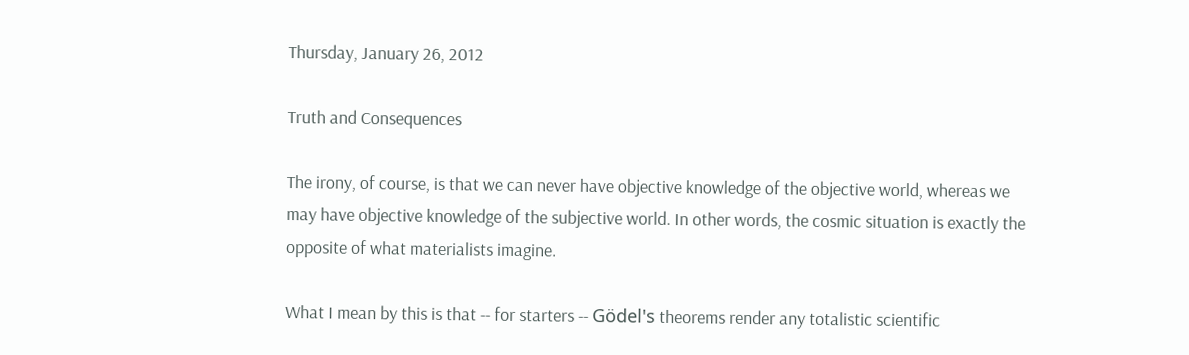Thursday, January 26, 2012

Truth and Consequences

The irony, of course, is that we can never have objective knowledge of the objective world, whereas we may have objective knowledge of the subjective world. In other words, the cosmic situation is exactly the opposite of what materialists imagine.

What I mean by this is that -- for starters -- Gödel's theorems render any totalistic scientific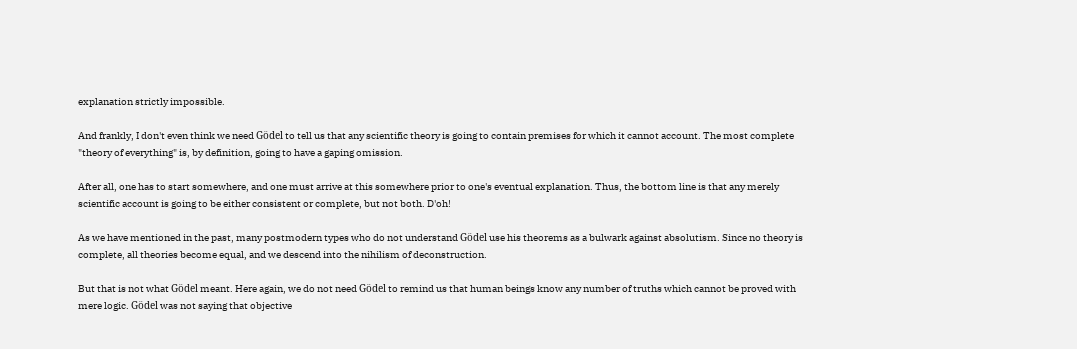explanation strictly impossible.

And frankly, I don't even think we need Gödel to tell us that any scientific theory is going to contain premises for which it cannot account. The most complete "theory of everything" is, by definition, going to have a gaping omission.

After all, one has to start somewhere, and one must arrive at this somewhere prior to one's eventual explanation. Thus, the bottom line is that any merely scientific account is going to be either consistent or complete, but not both. D'oh!

As we have mentioned in the past, many postmodern types who do not understand Gödel use his theorems as a bulwark against absolutism. Since no theory is complete, all theories become equal, and we descend into the nihilism of deconstruction.

But that is not what Gödel meant. Here again, we do not need Gödel to remind us that human beings know any number of truths which cannot be proved with mere logic. Gödel was not saying that objective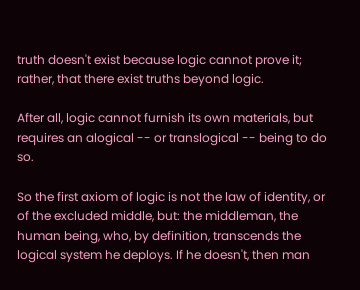truth doesn't exist because logic cannot prove it; rather, that there exist truths beyond logic.

After all, logic cannot furnish its own materials, but requires an alogical -- or translogical -- being to do so.

So the first axiom of logic is not the law of identity, or of the excluded middle, but: the middleman, the human being, who, by definition, transcends the logical system he deploys. If he doesn't, then man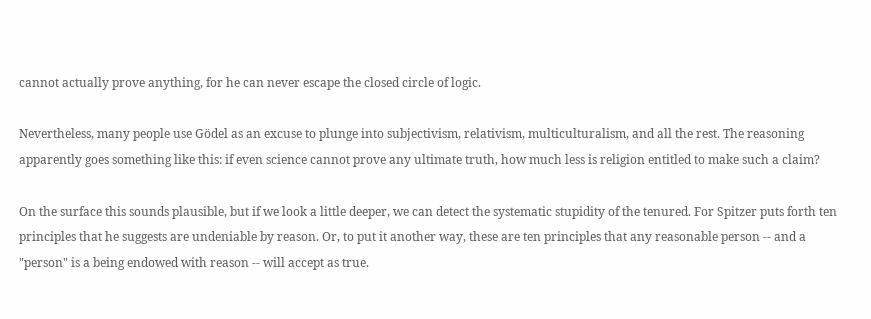cannot actually prove anything, for he can never escape the closed circle of logic.

Nevertheless, many people use Gödel as an excuse to plunge into subjectivism, relativism, multiculturalism, and all the rest. The reasoning apparently goes something like this: if even science cannot prove any ultimate truth, how much less is religion entitled to make such a claim?

On the surface this sounds plausible, but if we look a little deeper, we can detect the systematic stupidity of the tenured. For Spitzer puts forth ten principles that he suggests are undeniable by reason. Or, to put it another way, these are ten principles that any reasonable person -- and a "person" is a being endowed with reason -- will accept as true.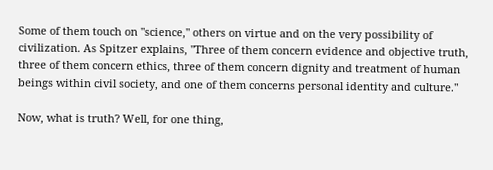Some of them touch on "science," others on virtue and on the very possibility of civilization. As Spitzer explains, "Three of them concern evidence and objective truth, three of them concern ethics, three of them concern dignity and treatment of human beings within civil society, and one of them concerns personal identity and culture."

Now, what is truth? Well, for one thing,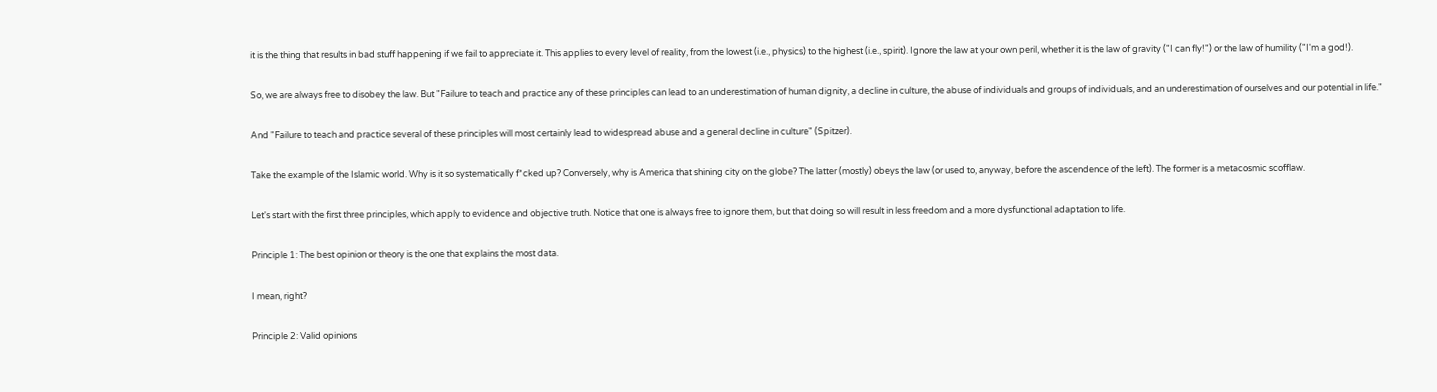it is the thing that results in bad stuff happening if we fail to appreciate it. This applies to every level of reality, from the lowest (i.e., physics) to the highest (i.e., spirit). Ignore the law at your own peril, whether it is the law of gravity ("I can fly!") or the law of humility ("I'm a god!).

So, we are always free to disobey the law. But "Failure to teach and practice any of these principles can lead to an underestimation of human dignity, a decline in culture, the abuse of individuals and groups of individuals, and an underestimation of ourselves and our potential in life."

And "Failure to teach and practice several of these principles will most certainly lead to widespread abuse and a general decline in culture" (Spitzer).

Take the example of the Islamic world. Why is it so systematically f*cked up? Conversely, why is America that shining city on the globe? The latter (mostly) obeys the law (or used to, anyway, before the ascendence of the left). The former is a metacosmic scofflaw.

Let's start with the first three principles, which apply to evidence and objective truth. Notice that one is always free to ignore them, but that doing so will result in less freedom and a more dysfunctional adaptation to life.

Principle 1: The best opinion or theory is the one that explains the most data.

I mean, right?

Principle 2: Valid opinions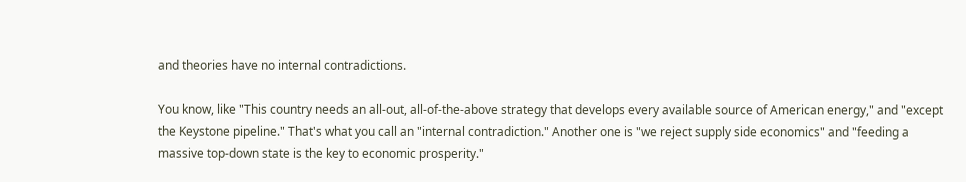and theories have no internal contradictions.

You know, like "This country needs an all-out, all-of-the-above strategy that develops every available source of American energy," and "except the Keystone pipeline." That's what you call an "internal contradiction." Another one is "we reject supply side economics" and "feeding a massive top-down state is the key to economic prosperity."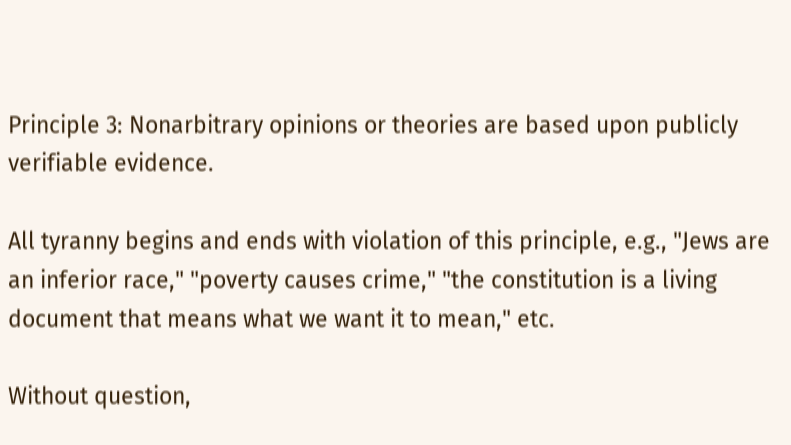Principle 3: Nonarbitrary opinions or theories are based upon publicly verifiable evidence.

All tyranny begins and ends with violation of this principle, e.g., "Jews are an inferior race," "poverty causes crime," "the constitution is a living document that means what we want it to mean," etc.

Without question,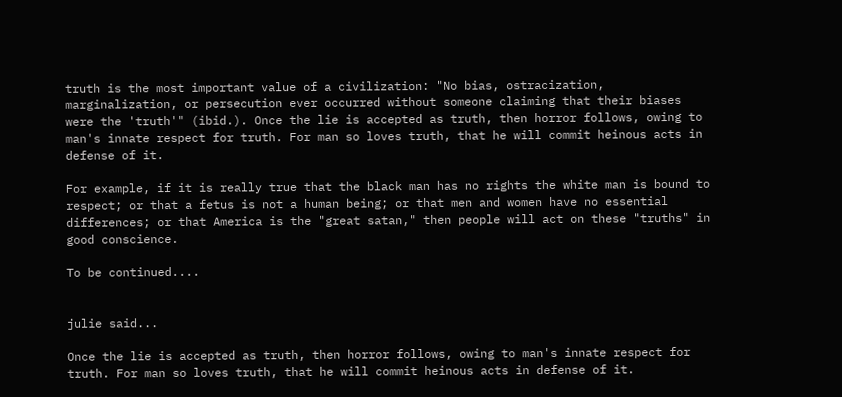truth is the most important value of a civilization: "No bias, ostracization, marginalization, or persecution ever occurred without someone claiming that their biases were the 'truth'" (ibid.). Once the lie is accepted as truth, then horror follows, owing to man's innate respect for truth. For man so loves truth, that he will commit heinous acts in defense of it.

For example, if it is really true that the black man has no rights the white man is bound to respect; or that a fetus is not a human being; or that men and women have no essential differences; or that America is the "great satan," then people will act on these "truths" in good conscience.

To be continued....


julie said...

Once the lie is accepted as truth, then horror follows, owing to man's innate respect for truth. For man so loves truth, that he will commit heinous acts in defense of it.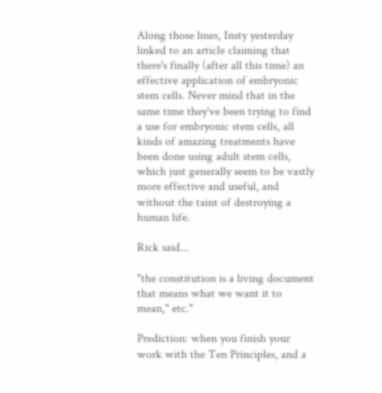Along those lines, Insty yesterday linked to an article claiming that there's finally (after all this time) an effective application of embryonic stem cells. Never mind that in the same time they've been trying to find a use for embryonic stem cells, all kinds of amazing treatments have been done using adult stem cells, which just generally seem to be vastly more effective and useful, and without the taint of destroying a human life.

Rick said...

"the constitution is a living document that means what we want it to mean," etc."

Prediction: when you finish your work with the Ten Principles, and a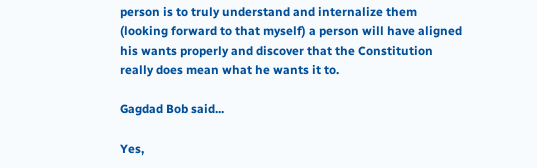person is to truly understand and internalize them (looking forward to that myself) a person will have aligned his wants properly and discover that the Constitution really does mean what he wants it to.

Gagdad Bob said...

Yes,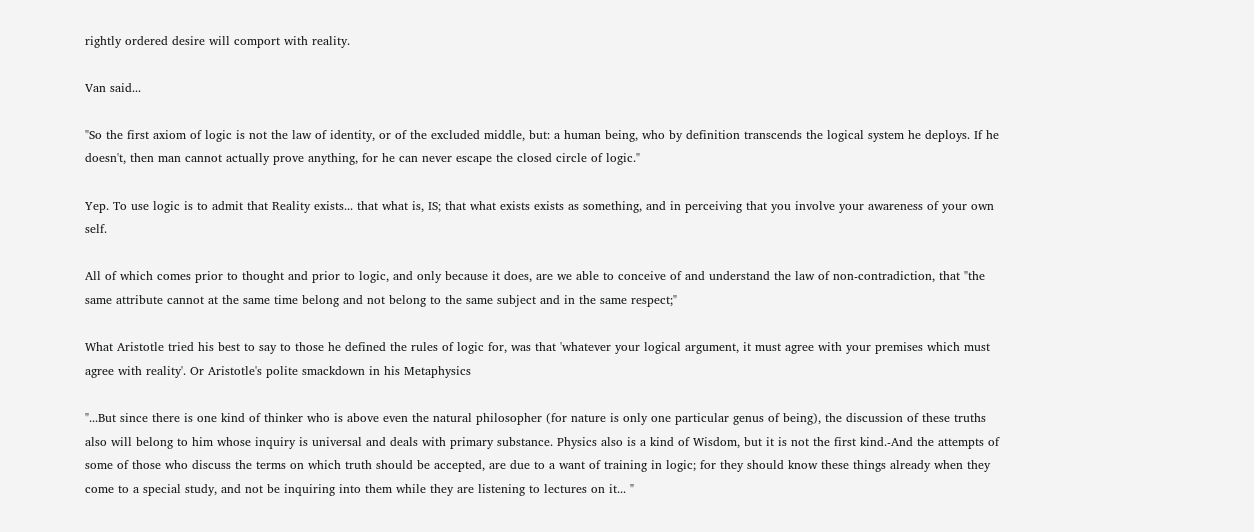rightly ordered desire will comport with reality.

Van said...

"So the first axiom of logic is not the law of identity, or of the excluded middle, but: a human being, who by definition transcends the logical system he deploys. If he doesn't, then man cannot actually prove anything, for he can never escape the closed circle of logic."

Yep. To use logic is to admit that Reality exists... that what is, IS; that what exists exists as something, and in perceiving that you involve your awareness of your own self.

All of which comes prior to thought and prior to logic, and only because it does, are we able to conceive of and understand the law of non-contradiction, that "the same attribute cannot at the same time belong and not belong to the same subject and in the same respect;"

What Aristotle tried his best to say to those he defined the rules of logic for, was that 'whatever your logical argument, it must agree with your premises which must agree with reality'. Or Aristotle's polite smackdown in his Metaphysics

"...But since there is one kind of thinker who is above even the natural philosopher (for nature is only one particular genus of being), the discussion of these truths also will belong to him whose inquiry is universal and deals with primary substance. Physics also is a kind of Wisdom, but it is not the first kind.-And the attempts of some of those who discuss the terms on which truth should be accepted, are due to a want of training in logic; for they should know these things already when they come to a special study, and not be inquiring into them while they are listening to lectures on it... "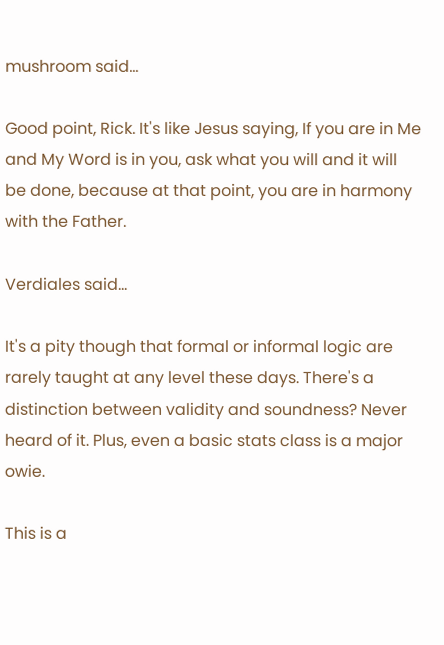mushroom said...

Good point, Rick. It's like Jesus saying, If you are in Me and My Word is in you, ask what you will and it will be done, because at that point, you are in harmony with the Father.

Verdiales said...

It's a pity though that formal or informal logic are rarely taught at any level these days. There's a distinction between validity and soundness? Never heard of it. Plus, even a basic stats class is a major owie.

This is a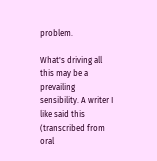problem.

What's driving all this may be a prevailing sensibility. A writer I like said this (transcribed from oral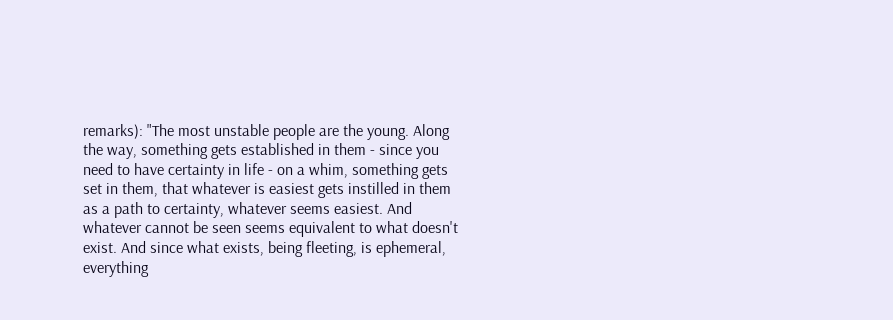remarks): "The most unstable people are the young. Along the way, something gets established in them - since you need to have certainty in life - on a whim, something gets set in them, that whatever is easiest gets instilled in them as a path to certainty, whatever seems easiest. And whatever cannot be seen seems equivalent to what doesn't exist. And since what exists, being fleeting, is ephemeral, everything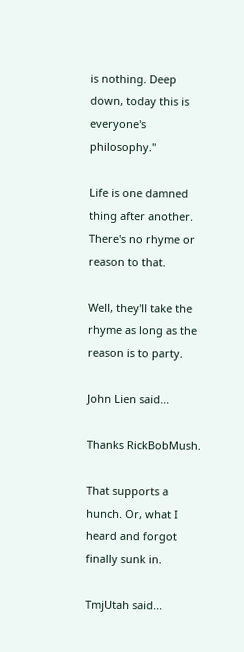is nothing. Deep down, today this is everyone's philosophy."

Life is one damned thing after another. There's no rhyme or reason to that.

Well, they'll take the rhyme as long as the reason is to party.

John Lien said...

Thanks RickBobMush.

That supports a hunch. Or, what I heard and forgot finally sunk in.

TmjUtah said...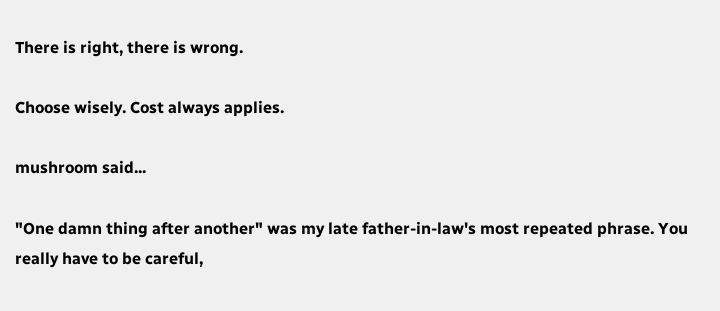There is right, there is wrong.

Choose wisely. Cost always applies.

mushroom said...

"One damn thing after another" was my late father-in-law's most repeated phrase. You really have to be careful,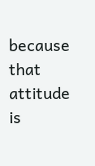because that attitude is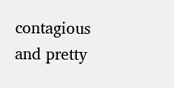contagious and pretty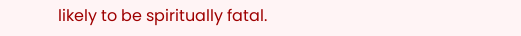likely to be spiritually fatal.